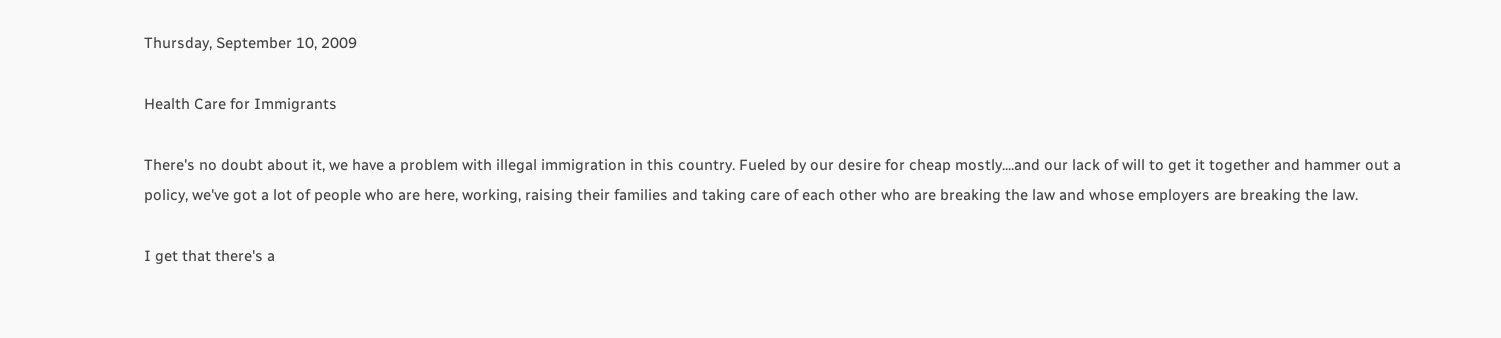Thursday, September 10, 2009

Health Care for Immigrants

There's no doubt about it, we have a problem with illegal immigration in this country. Fueled by our desire for cheap mostly....and our lack of will to get it together and hammer out a policy, we've got a lot of people who are here, working, raising their families and taking care of each other who are breaking the law and whose employers are breaking the law.

I get that there's a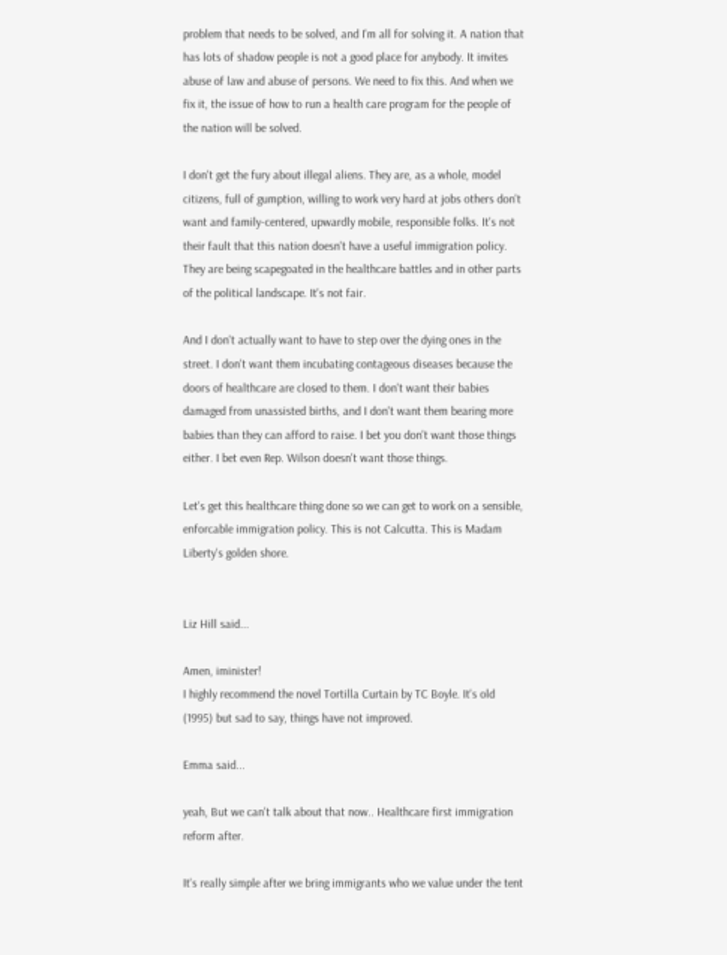problem that needs to be solved, and I'm all for solving it. A nation that has lots of shadow people is not a good place for anybody. It invites abuse of law and abuse of persons. We need to fix this. And when we fix it, the issue of how to run a health care program for the people of the nation will be solved.

I don't get the fury about illegal aliens. They are, as a whole, model citizens, full of gumption, willing to work very hard at jobs others don't want and family-centered, upwardly mobile, responsible folks. It's not their fault that this nation doesn't have a useful immigration policy. They are being scapegoated in the healthcare battles and in other parts of the political landscape. It's not fair.

And I don't actually want to have to step over the dying ones in the street. I don't want them incubating contageous diseases because the doors of healthcare are closed to them. I don't want their babies damaged from unassisted births, and I don't want them bearing more babies than they can afford to raise. I bet you don't want those things either. I bet even Rep. Wilson doesn't want those things.

Let's get this healthcare thing done so we can get to work on a sensible, enforcable immigration policy. This is not Calcutta. This is Madam Liberty's golden shore.


Liz Hill said...

Amen, iminister!
I highly recommend the novel Tortilla Curtain by TC Boyle. It's old (1995) but sad to say, things have not improved.

Emma said...

yeah, But we can't talk about that now.. Healthcare first immigration reform after.

It's really simple after we bring immigrants who we value under the tent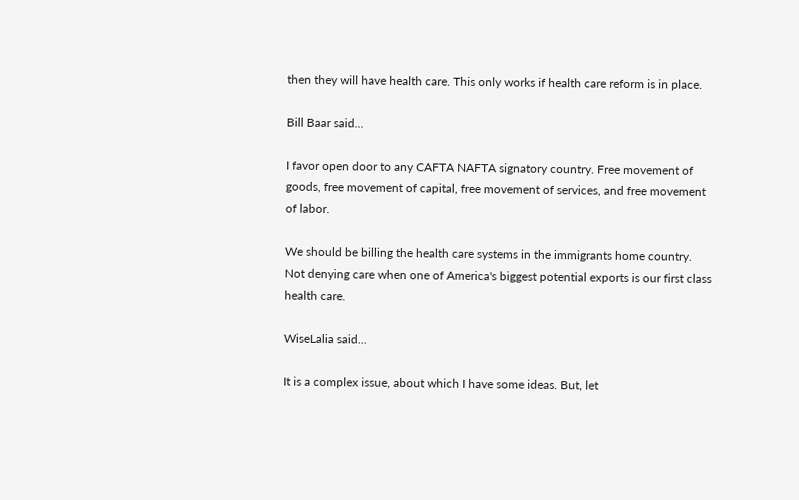then they will have health care. This only works if health care reform is in place.

Bill Baar said...

I favor open door to any CAFTA NAFTA signatory country. Free movement of goods, free movement of capital, free movement of services, and free movement of labor.

We should be billing the health care systems in the immigrants home country. Not denying care when one of America's biggest potential exports is our first class health care.

WiseLalia said...

It is a complex issue, about which I have some ideas. But, let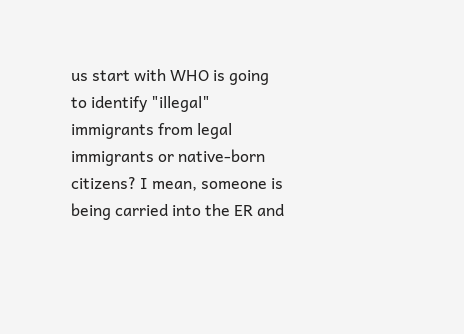us start with WHO is going to identify "illegal" immigrants from legal immigrants or native-born citizens? I mean, someone is being carried into the ER and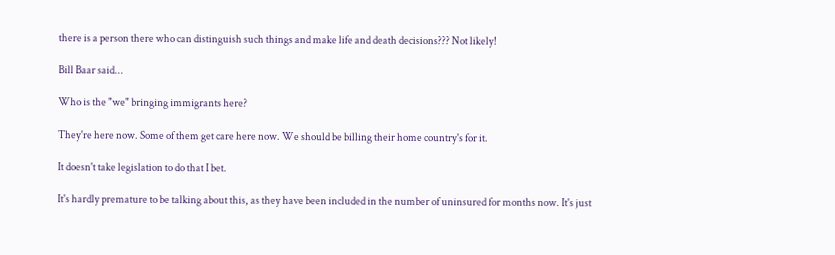there is a person there who can distinguish such things and make life and death decisions??? Not likely!

Bill Baar said...

Who is the "we" bringing immigrants here?

They're here now. Some of them get care here now. We should be billing their home country's for it.

It doesn't take legislation to do that I bet.

It's hardly premature to be talking about this, as they have been included in the number of uninsured for months now. It's just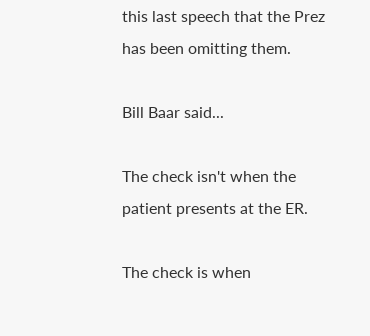this last speech that the Prez has been omitting them.

Bill Baar said...

The check isn't when the patient presents at the ER.

The check is when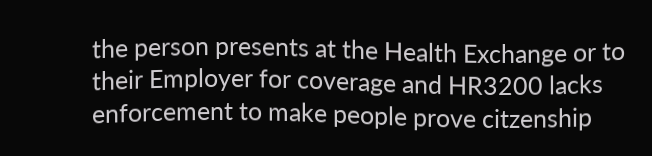the person presents at the Health Exchange or to their Employer for coverage and HR3200 lacks enforcement to make people prove citzenship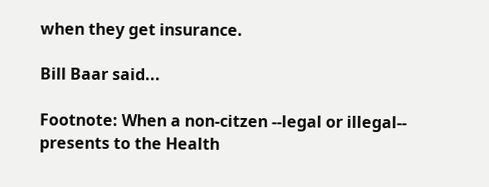when they get insurance.

Bill Baar said...

Footnote: When a non-citzen --legal or illegal-- presents to the Health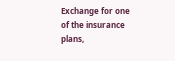Exchange for one of the insurance plans,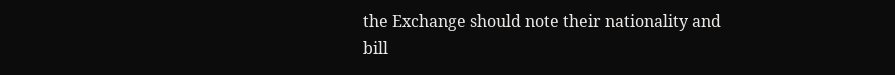the Exchange should note their nationality and bill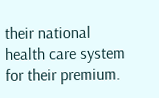their national health care system for their premium.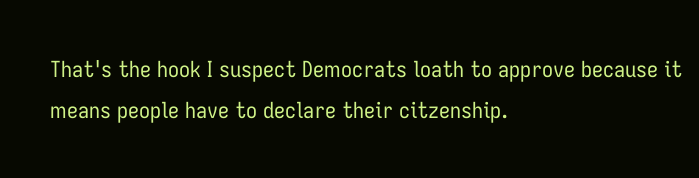That's the hook I suspect Democrats loath to approve because it means people have to declare their citzenship.